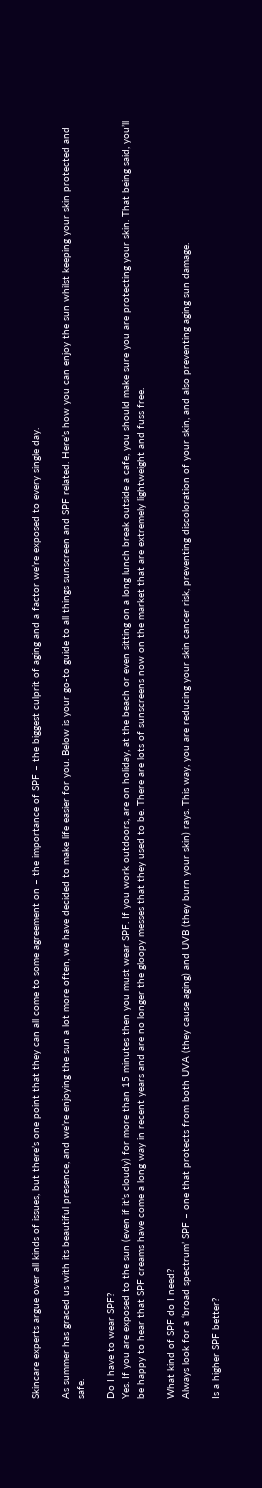Skincare experts argue over all kinds of issues, but there’s one point that they can all come to some agreement on – the importance of SPF – the biggest culprit of aging and a factor we’re exposed to every single day.

As summer has graced us with its beautiful presence, and we’re enjoying the sun a lot more often, we have decided to make life easier for you. Below is your go-to guide to all things sunscreen and SPF related. Here’s how you can enjoy the sun whilst keeping your skin protected and safe.

Do I have to wear SPF?
Yes. If you are exposed to the sun (even if it’s cloudy) for more than 15 minutes then you must wear SPF. If you work outdoors, are on holiday, at the beach or even sitting on a long lunch break outside a cafe, you should make sure you are protecting your skin. That being said, you’ll be happy to hear that SPF creams have come a long way in recent years and are no longer the gloopy messes that they used to be. There are lots of sunscreens now on the market that are extremely lightweight and fuss free.

What kind of SPF do I need?
Always look for a ‘broad spectrum’ SPF – one that protects from both UVA (they cause aging) and UVB (they burn your skin) rays. This way, you are reducing your skin cancer risk, preventing discoloration of your skin, and also preventing aging sun damage.

Is a higher SPF better?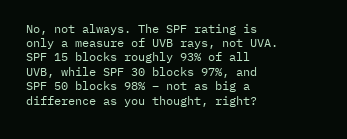No, not always. The SPF rating is only a measure of UVB rays, not UVA. SPF 15 blocks roughly 93% of all UVB, while SPF 30 blocks 97%, and SPF 50 blocks 98% – not as big a difference as you thought, right?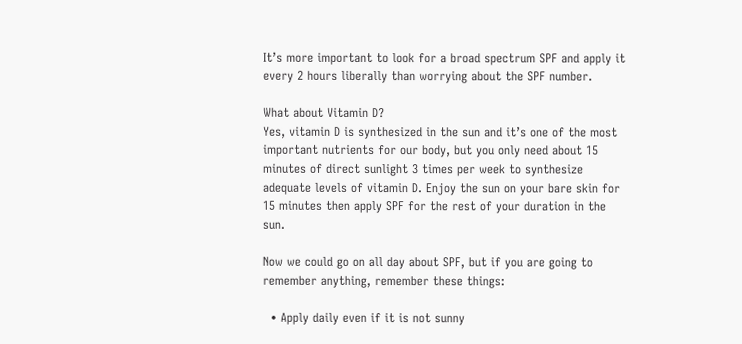It’s more important to look for a broad spectrum SPF and apply it every 2 hours liberally than worrying about the SPF number.

What about Vitamin D?
Yes, vitamin D is synthesized in the sun and it’s one of the most important nutrients for our body, but you only need about 15 minutes of direct sunlight 3 times per week to synthesize adequate levels of vitamin D. Enjoy the sun on your bare skin for 15 minutes then apply SPF for the rest of your duration in the sun.

Now we could go on all day about SPF, but if you are going to remember anything, remember these things:

  • Apply daily even if it is not sunny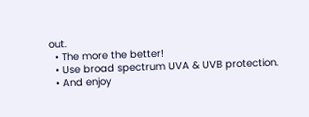out.
  • The more the better!
  • Use broad spectrum UVA & UVB protection.
  • And enjoy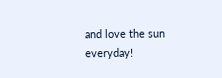and love the sun everyday!